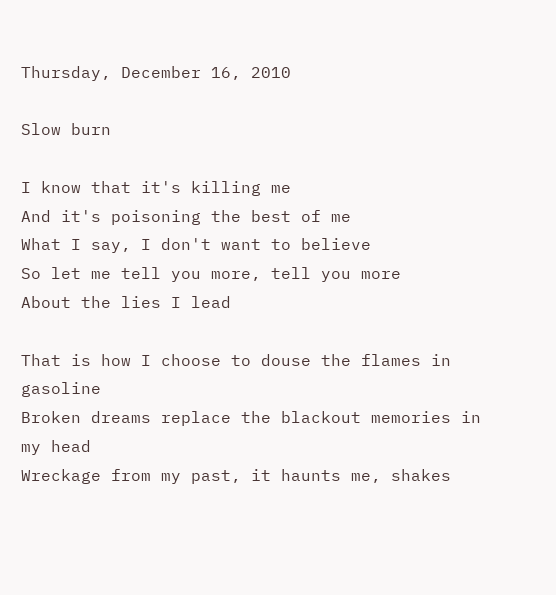Thursday, December 16, 2010

Slow burn

I know that it's killing me
And it's poisoning the best of me
What I say, I don't want to believe
So let me tell you more, tell you more
About the lies I lead

That is how I choose to douse the flames in gasoline
Broken dreams replace the blackout memories in my head
Wreckage from my past, it haunts me, shakes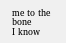me to the bone
I know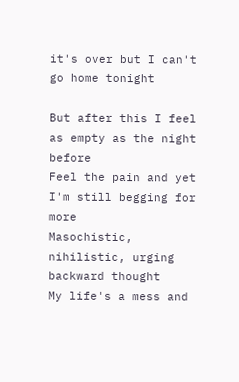it's over but I can't go home tonight

But after this I feel as empty as the night before
Feel the pain and yet I'm still begging for more
Masochistic, nihilistic, urging backward thought
My life's a mess and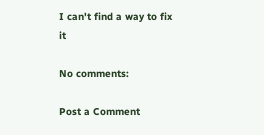I can't find a way to fix it

No comments:

Post a Comment